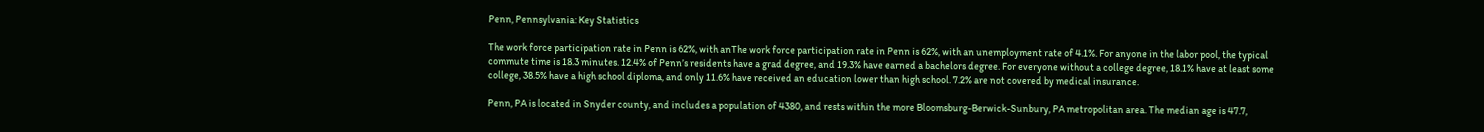Penn, Pennsylvania: Key Statistics

The work force participation rate in Penn is 62%, with anThe work force participation rate in Penn is 62%, with an unemployment rate of 4.1%. For anyone in the labor pool, the typical commute time is 18.3 minutes. 12.4% of Penn’s residents have a grad degree, and 19.3% have earned a bachelors degree. For everyone without a college degree, 18.1% have at least some college, 38.5% have a high school diploma, and only 11.6% have received an education lower than high school. 7.2% are not covered by medical insurance.

Penn, PA is located in Snyder county, and includes a population of 4380, and rests within the more Bloomsburg-Berwick-Sunbury, PA metropolitan area. The median age is 47.7,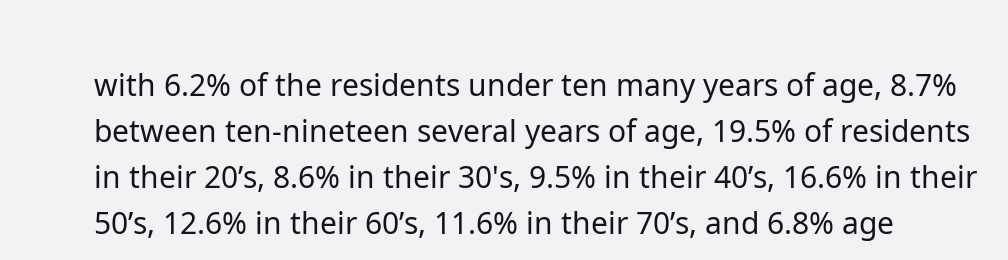with 6.2% of the residents under ten many years of age, 8.7% between ten-nineteen several years of age, 19.5% of residents in their 20’s, 8.6% in their 30's, 9.5% in their 40’s, 16.6% in their 50’s, 12.6% in their 60’s, 11.6% in their 70’s, and 6.8% age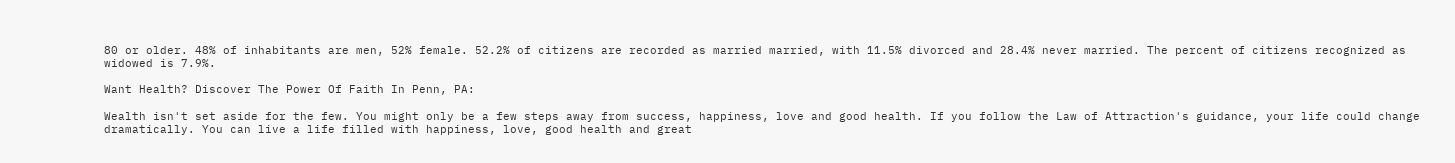80 or older. 48% of inhabitants are men, 52% female. 52.2% of citizens are recorded as married married, with 11.5% divorced and 28.4% never married. The percent of citizens recognized as widowed is 7.9%.

Want Health? Discover The Power Of Faith In Penn, PA:

Wealth isn't set aside for the few. You might only be a few steps away from success, happiness, love and good health. If you follow the Law of Attraction's guidance, your life could change dramatically. You can live a life filled with happiness, love, good health and great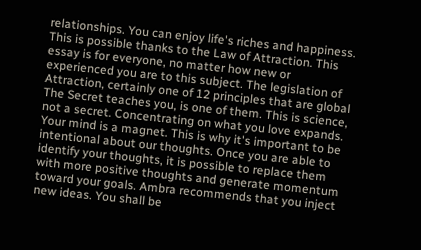relationships. You can enjoy life's riches and happiness. This is possible thanks to the Law of Attraction. This essay is for everyone, no matter how new or experienced you are to this subject. The legislation of Attraction, certainly one of 12 principles that are global The Secret teaches you, is one of them. This is science, not a secret. Concentrating on what you love expands. Your mind is a magnet. This is why it's important to be intentional about our thoughts. Once you are able to identify your thoughts, it is possible to replace them with more positive thoughts and generate momentum toward your goals. Ambra recommends that you inject new ideas. You shall be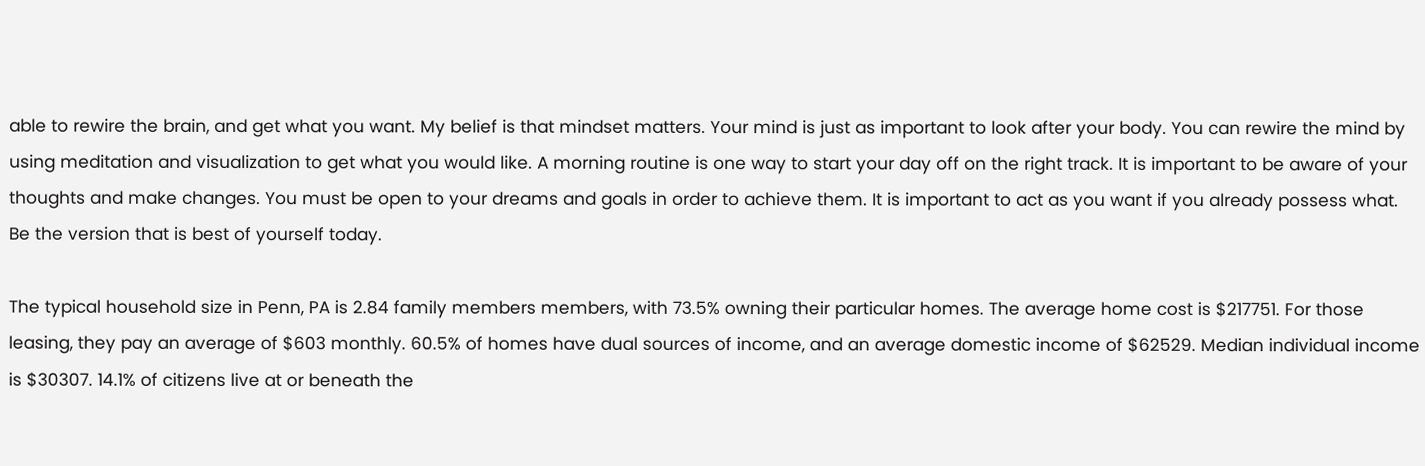able to rewire the brain, and get what you want. My belief is that mindset matters. Your mind is just as important to look after your body. You can rewire the mind by using meditation and visualization to get what you would like. A morning routine is one way to start your day off on the right track. It is important to be aware of your thoughts and make changes. You must be open to your dreams and goals in order to achieve them. It is important to act as you want if you already possess what. Be the version that is best of yourself today.

The typical household size in Penn, PA is 2.84 family members members, with 73.5% owning their particular homes. The average home cost is $217751. For those leasing, they pay an average of $603 monthly. 60.5% of homes have dual sources of income, and an average domestic income of $62529. Median individual income is $30307. 14.1% of citizens live at or beneath the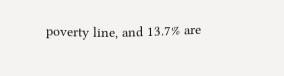poverty line, and 13.7% are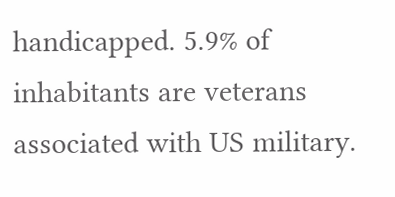handicapped. 5.9% of inhabitants are veterans associated with US military.